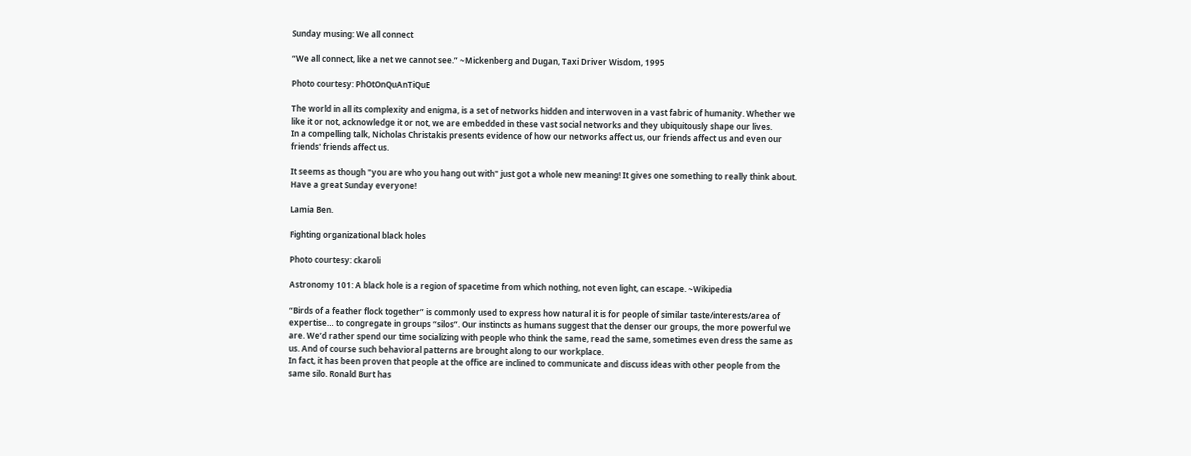Sunday musing: We all connect

“We all connect, like a net we cannot see.” ~Mickenberg and Dugan, Taxi Driver Wisdom, 1995

Photo courtesy: PhOtOnQuAnTiQuE

The world in all its complexity and enigma, is a set of networks hidden and interwoven in a vast fabric of humanity. Whether we like it or not, acknowledge it or not, we are embedded in these vast social networks and they ubiquitously shape our lives.
In a compelling talk, Nicholas Christakis presents evidence of how our networks affect us, our friends affect us and even our friends' friends affect us.

It seems as though "you are who you hang out with" just got a whole new meaning! It gives one something to really think about.
Have a great Sunday everyone!

Lamia Ben.

Fighting organizational black holes

Photo courtesy: ckaroli

Astronomy 101: A black hole is a region of spacetime from which nothing, not even light, can escape. ~Wikipedia

“Birds of a feather flock together” is commonly used to express how natural it is for people of similar taste/interests/area of expertise… to congregate in groups “silos”. Our instincts as humans suggest that the denser our groups, the more powerful we are. We’d rather spend our time socializing with people who think the same, read the same, sometimes even dress the same as us. And of course such behavioral patterns are brought along to our workplace.
In fact, it has been proven that people at the office are inclined to communicate and discuss ideas with other people from the same silo. Ronald Burt has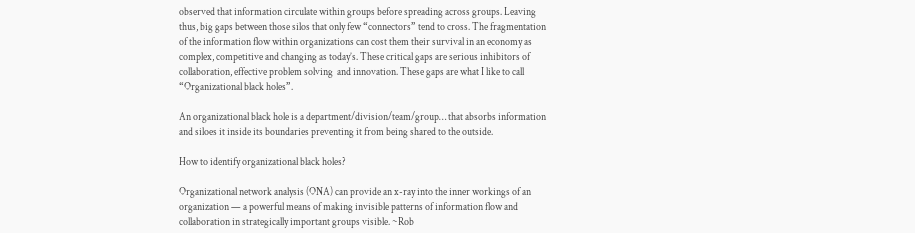observed that information circulate within groups before spreading across groups. Leaving thus, big gaps between those silos that only few “connectors” tend to cross. The fragmentation of the information flow within organizations can cost them their survival in an economy as complex, competitive and changing as today’s. These critical gaps are serious inhibitors of collaboration, effective problem solving  and innovation. These gaps are what I like to call “Organizational black holes”.

An organizational black hole is a department/division/team/group… that absorbs information and siloes it inside its boundaries preventing it from being shared to the outside.

How to identify organizational black holes?

Organizational network analysis (ONA) can provide an x-ray into the inner workings of an organization — a powerful means of making invisible patterns of information flow and collaboration in strategically important groups visible. ~Rob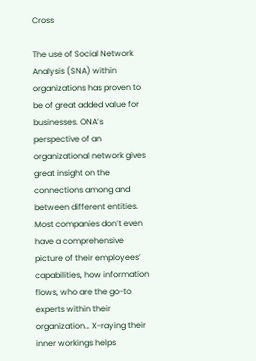Cross

The use of Social Network Analysis (SNA) within organizations has proven to be of great added value for businesses. ONA’s perspective of an organizational network gives great insight on the connections among and between different entities. Most companies don’t even have a comprehensive picture of their employees’ capabilities, how information flows, who are the go-to experts within their organization… X-raying their inner workings helps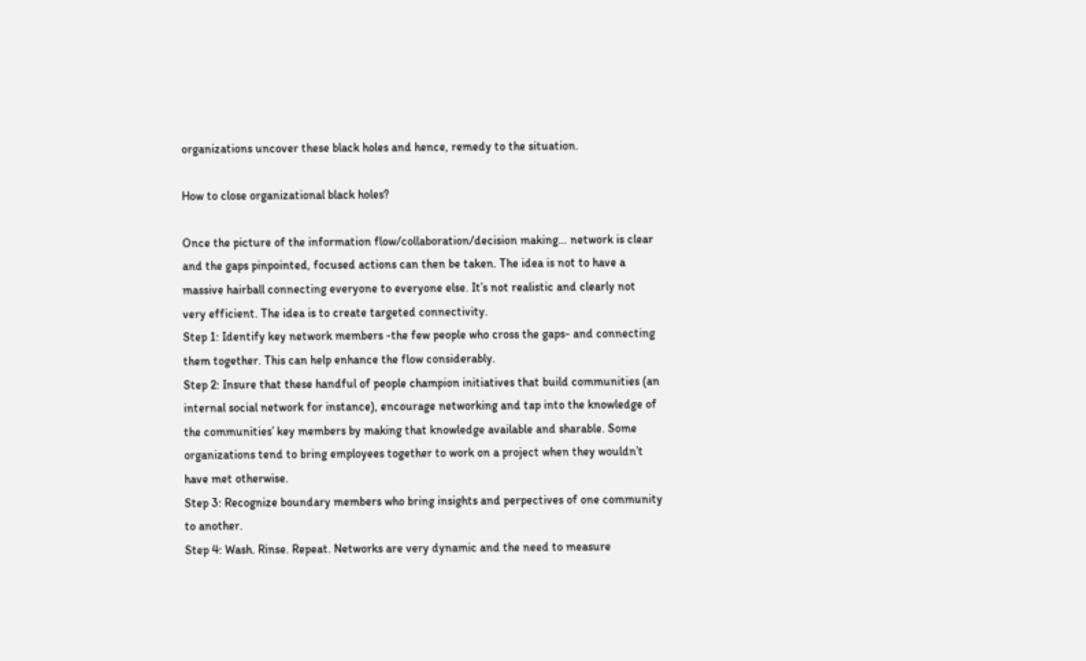organizations uncover these black holes and hence, remedy to the situation.

How to close organizational black holes?

Once the picture of the information flow/collaboration/decision making… network is clear and the gaps pinpointed, focused actions can then be taken. The idea is not to have a massive hairball connecting everyone to everyone else. It’s not realistic and clearly not very efficient. The idea is to create targeted connectivity.
Step 1: Identify key network members -the few people who cross the gaps- and connecting them together. This can help enhance the flow considerably.
Step 2: Insure that these handful of people champion initiatives that build communities (an internal social network for instance), encourage networking and tap into the knowledge of the communities’ key members by making that knowledge available and sharable. Some organizations tend to bring employees together to work on a project when they wouldn’t have met otherwise.
Step 3: Recognize boundary members who bring insights and perpectives of one community to another.
Step 4: Wash. Rinse. Repeat. Networks are very dynamic and the need to measure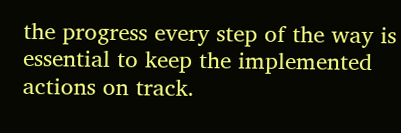the progress every step of the way is essential to keep the implemented actions on track.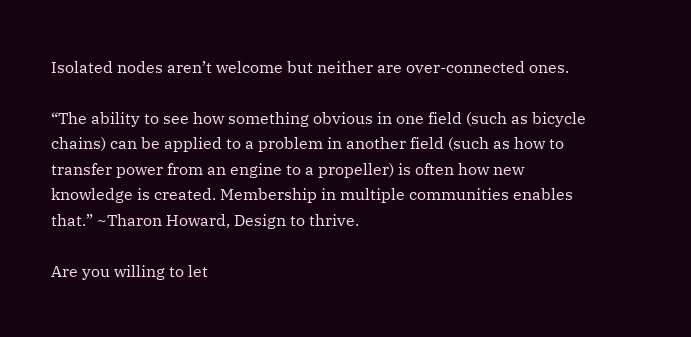Isolated nodes aren’t welcome but neither are over-connected ones.

“The ability to see how something obvious in one field (such as bicycle chains) can be applied to a problem in another field (such as how to transfer power from an engine to a propeller) is often how new knowledge is created. Membership in multiple communities enables that.” ~Tharon Howard, Design to thrive.

Are you willing to let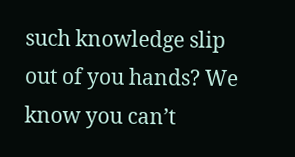such knowledge slip out of you hands? We know you can’t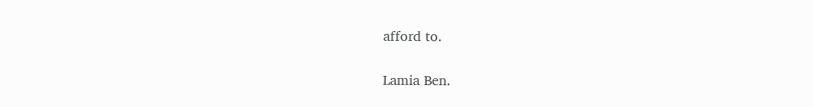afford to.

Lamia Ben.